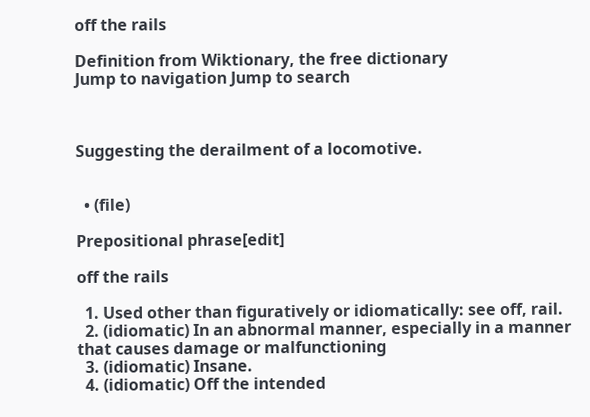off the rails

Definition from Wiktionary, the free dictionary
Jump to navigation Jump to search



Suggesting the derailment of a locomotive.


  • (file)

Prepositional phrase[edit]

off the rails

  1. Used other than figuratively or idiomatically: see off, rail.
  2. (idiomatic) In an abnormal manner, especially in a manner that causes damage or malfunctioning
  3. (idiomatic) Insane.
  4. (idiomatic) Off the intended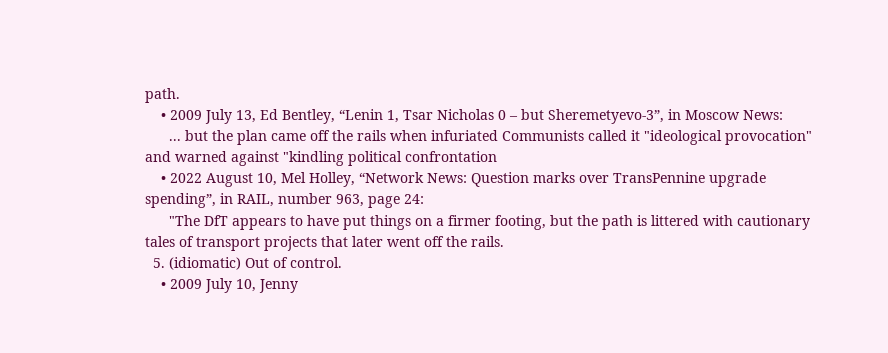path.
    • 2009 July 13, Ed Bentley, “Lenin 1, Tsar Nicholas 0 – but Sheremetyevo-3”, in Moscow News:
      ... but the plan came off the rails when infuriated Communists called it "ideological provocation" and warned against "kindling political confrontation
    • 2022 August 10, Mel Holley, “Network News: Question marks over TransPennine upgrade spending”, in RAIL, number 963, page 24:
      "The DfT appears to have put things on a firmer footing, but the path is littered with cautionary tales of transport projects that later went off the rails.
  5. (idiomatic) Out of control.
    • 2009 July 10, Jenny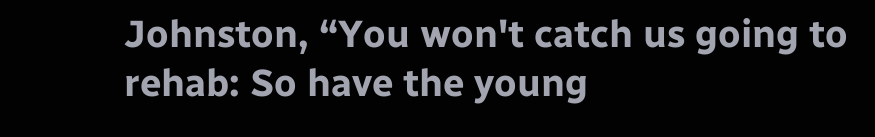Johnston, “You won't catch us going to rehab: So have the young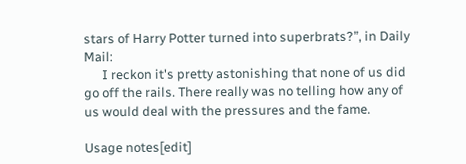stars of Harry Potter turned into superbrats?”, in Daily Mail:
      I reckon it's pretty astonishing that none of us did go off the rails. There really was no telling how any of us would deal with the pressures and the fame.

Usage notes[edit]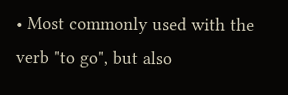• Most commonly used with the verb "to go", but also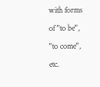with forms of "to be", "to come", etc.